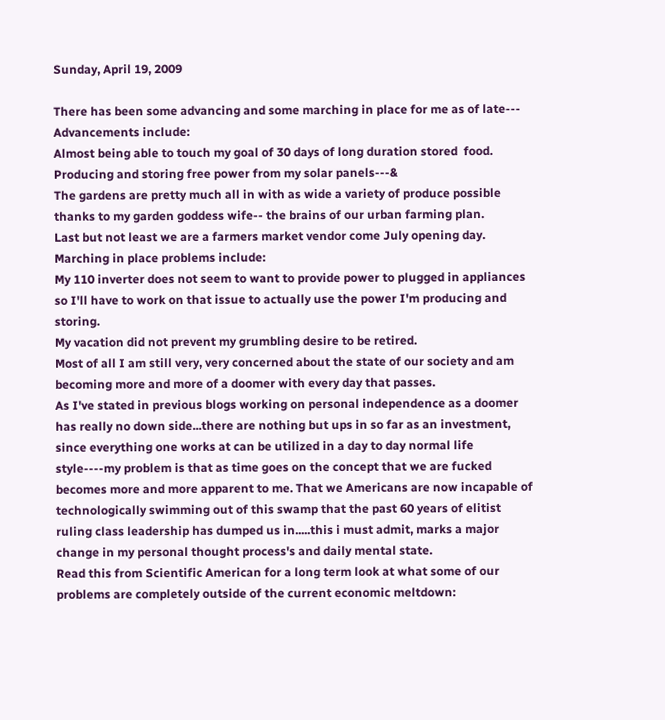Sunday, April 19, 2009

There has been some advancing and some marching in place for me as of late---
Advancements include:
Almost being able to touch my goal of 30 days of long duration stored  food.
Producing and storing free power from my solar panels---&
The gardens are pretty much all in with as wide a variety of produce possible thanks to my garden goddess wife-- the brains of our urban farming plan.
Last but not least we are a farmers market vendor come July opening day.
Marching in place problems include:
My 110 inverter does not seem to want to provide power to plugged in appliances so I'll have to work on that issue to actually use the power I'm producing and storing.
My vacation did not prevent my grumbling desire to be retired.
Most of all I am still very, very concerned about the state of our society and am becoming more and more of a doomer with every day that passes.
As I've stated in previous blogs working on personal independence as a doomer has really no down side...there are nothing but ups in so far as an investment, since everything one works at can be utilized in a day to day normal life style----my problem is that as time goes on the concept that we are fucked becomes more and more apparent to me. That we Americans are now incapable of technologically swimming out of this swamp that the past 60 years of elitist ruling class leadership has dumped us in.....this i must admit, marks a major change in my personal thought process's and daily mental state.
Read this from Scientific American for a long term look at what some of our problems are completely outside of the current economic meltdown: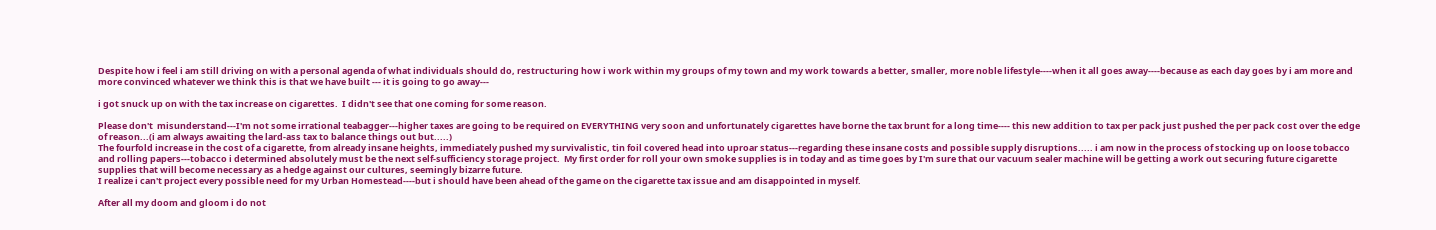Despite how i feel i am still driving on with a personal agenda of what individuals should do, restructuring how i work within my groups of my town and my work towards a better, smaller, more noble lifestyle----when it all goes away----because as each day goes by i am more and more convinced whatever we think this is that we have built --- it is going to go away---

i got snuck up on with the tax increase on cigarettes.  I didn't see that one coming for some reason.

Please don't  misunderstand---I'm not some irrational teabagger---higher taxes are going to be required on EVERYTHING very soon and unfortunately cigarettes have borne the tax brunt for a long time---- this new addition to tax per pack just pushed the per pack cost over the edge of reason...(i am always awaiting the lard-ass tax to balance things out but.....)
The fourfold increase in the cost of a cigarette, from already insane heights, immediately pushed my survivalistic, tin foil covered head into uproar status---regarding these insane costs and possible supply disruptions..... i am now in the process of stocking up on loose tobacco and rolling papers---tobacco i determined absolutely must be the next self-sufficiency storage project.  My first order for roll your own smoke supplies is in today and as time goes by I'm sure that our vacuum sealer machine will be getting a work out securing future cigarette supplies that will become necessary as a hedge against our cultures, seemingly bizarre future.
I realize i can't project every possible need for my Urban Homestead----but i should have been ahead of the game on the cigarette tax issue and am disappointed in myself.

After all my doom and gloom i do not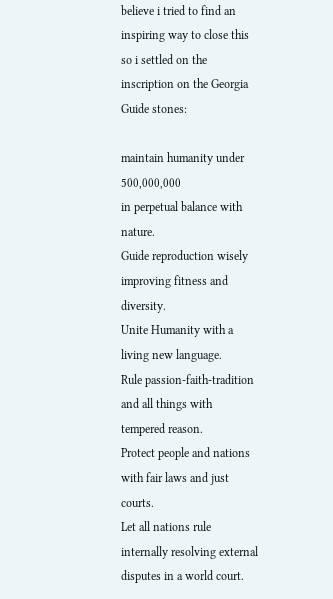believe i tried to find an  inspiring way to close this so i settled on the inscription on the Georgia Guide stones:

maintain humanity under 500,000,000
in perpetual balance with nature.
Guide reproduction wisely improving fitness and diversity.
Unite Humanity with a living new language.
Rule passion-faith-tradition and all things with tempered reason.
Protect people and nations with fair laws and just courts.
Let all nations rule internally resolving external disputes in a world court.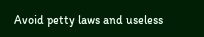Avoid petty laws and useless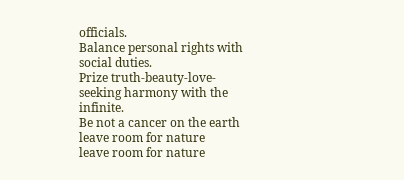officials.
Balance personal rights with social duties.
Prize truth-beauty-love-seeking harmony with the infinite.
Be not a cancer on the earth
leave room for nature
leave room for nature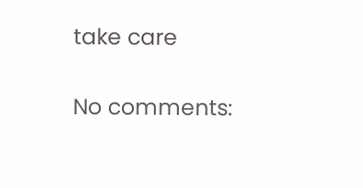take care

No comments: